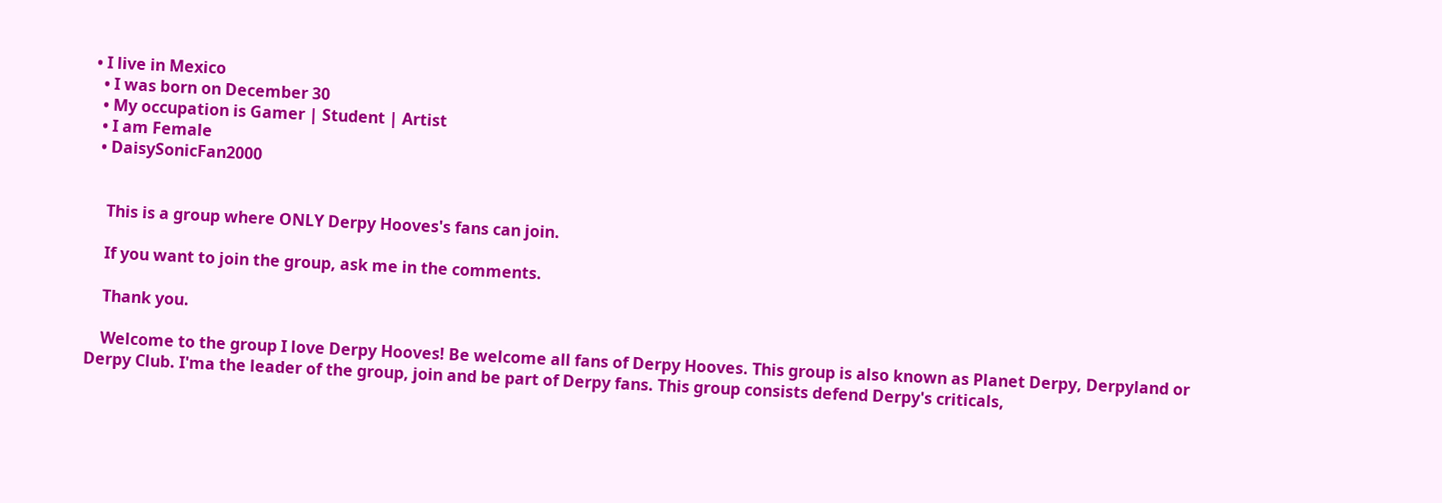• I live in Mexico
  • I was born on December 30
  • My occupation is Gamer | Student | Artist
  • I am Female
  • DaisySonicFan2000


    This is a group where ONLY Derpy Hooves's fans can join.

    If you want to join the group, ask me in the comments.

    Thank you.

    Welcome to the group I love Derpy Hooves! Be welcome all fans of Derpy Hooves. This group is also known as Planet Derpy, Derpyland or Derpy Club. I'ma the leader of the group, join and be part of Derpy fans. This group consists defend Derpy's criticals,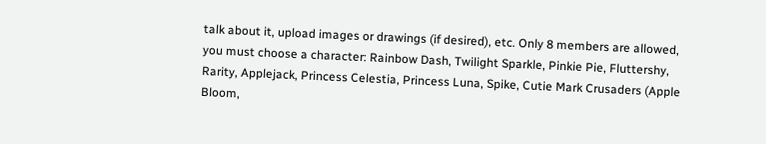talk about it, upload images or drawings (if desired), etc. Only 8 members are allowed, you must choose a character: Rainbow Dash, Twilight Sparkle, Pinkie Pie, Fluttershy, Rarity, Applejack, Princess Celestia, Princess Luna, Spike, Cutie Mark Crusaders (Apple Bloom,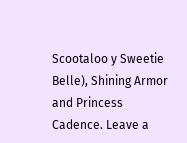Scootaloo y Sweetie Belle), Shining Armor and Princess Cadence. Leave a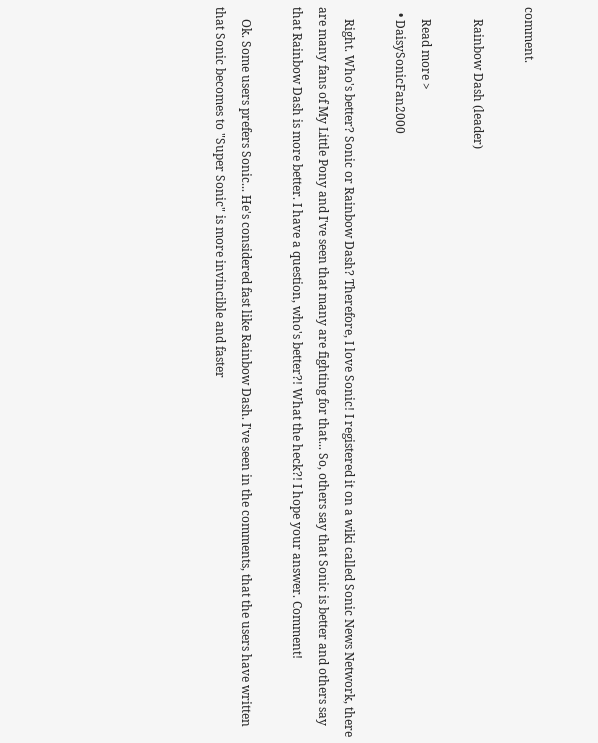comment.

    Rainbow Dash (leader)

    Read more >
  • DaisySonicFan2000

    Right. Who's better? Sonic or Rainbow Dash? Therefore, I love Sonic! I registered it on a wiki called Sonic News Network, there are many fans of My Little Pony and I've seen that many are fighting for that... So, others say that Sonic is better and others say that Rainbow Dash is more better. I have a question, who's better?! What the heck?! I hope your answer. Comment!

    Ok. Some users prefers Sonic... He's considered fast like Rainbow Dash. I've seen in the comments, that the users have written that Sonic becomes to "Super Sonic" is more invincible and faster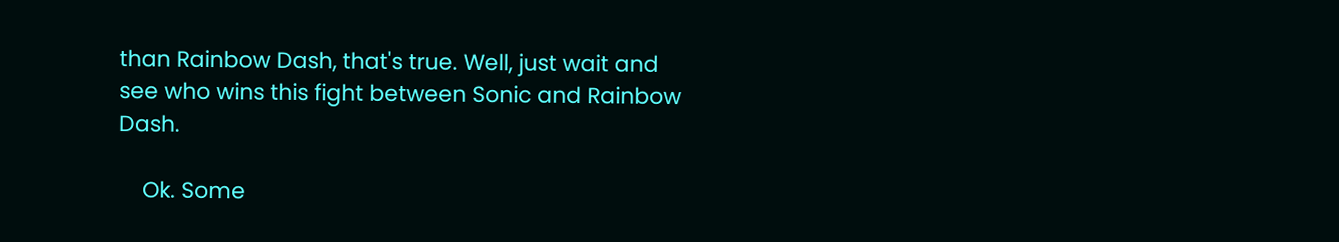than Rainbow Dash, that's true. Well, just wait and see who wins this fight between Sonic and Rainbow Dash.

    Ok. Some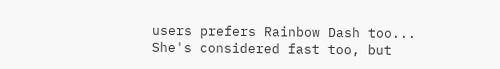users prefers Rainbow Dash too... She's considered fast too, but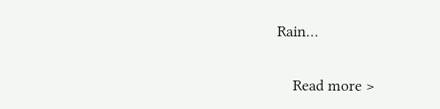Rain…

    Read more >